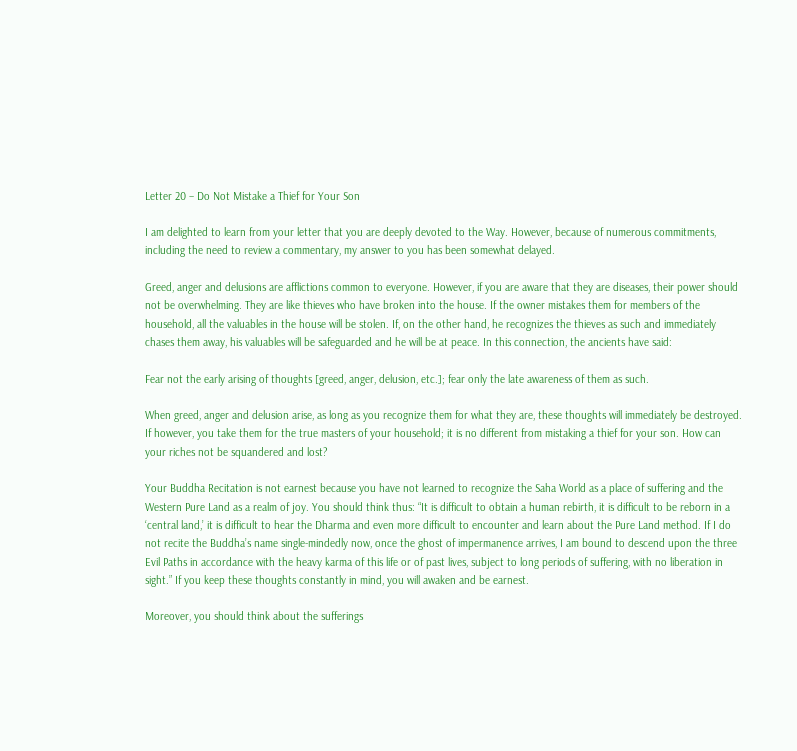Letter 20 – Do Not Mistake a Thief for Your Son

I am delighted to learn from your letter that you are deeply devoted to the Way. However, because of numerous commitments, including the need to review a commentary, my answer to you has been somewhat delayed.

Greed, anger and delusions are afflictions common to everyone. However, if you are aware that they are diseases, their power should not be overwhelming. They are like thieves who have broken into the house. If the owner mistakes them for members of the household, all the valuables in the house will be stolen. If, on the other hand, he recognizes the thieves as such and immediately chases them away, his valuables will be safeguarded and he will be at peace. In this connection, the ancients have said:

Fear not the early arising of thoughts [greed, anger, delusion, etc.]; fear only the late awareness of them as such.

When greed, anger and delusion arise, as long as you recognize them for what they are, these thoughts will immediately be destroyed. If however, you take them for the true masters of your household; it is no different from mistaking a thief for your son. How can your riches not be squandered and lost?

Your Buddha Recitation is not earnest because you have not learned to recognize the Saha World as a place of suffering and the Western Pure Land as a realm of joy. You should think thus: “It is difficult to obtain a human rebirth, it is difficult to be reborn in a ‘central land,’ it is difficult to hear the Dharma and even more difficult to encounter and learn about the Pure Land method. If I do not recite the Buddha’s name single-mindedly now, once the ghost of impermanence arrives, I am bound to descend upon the three Evil Paths in accordance with the heavy karma of this life or of past lives, subject to long periods of suffering, with no liberation in sight.” If you keep these thoughts constantly in mind, you will awaken and be earnest.

Moreover, you should think about the sufferings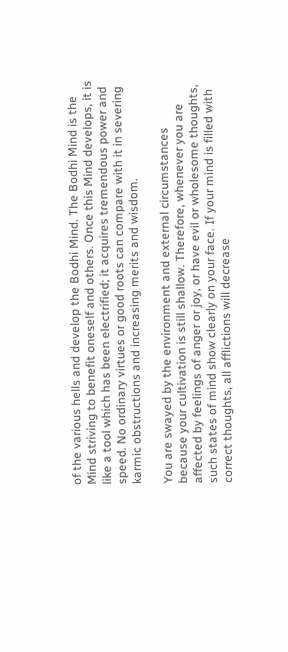of the various hells and develop the Bodhi Mind. The Bodhi Mind is the Mind striving to benefit oneself and others. Once this Mind develops, it is like a tool which has been electrified; it acquires tremendous power and speed. No ordinary virtues or good roots can compare with it in severing karmic obstructions and increasing merits and wisdom.

You are swayed by the environment and external circumstances because your cultivation is still shallow. Therefore, whenever you are affected by feelings of anger or joy, or have evil or wholesome thoughts, such states of mind show clearly on your face. If your mind is filled with correct thoughts, all afflictions will decrease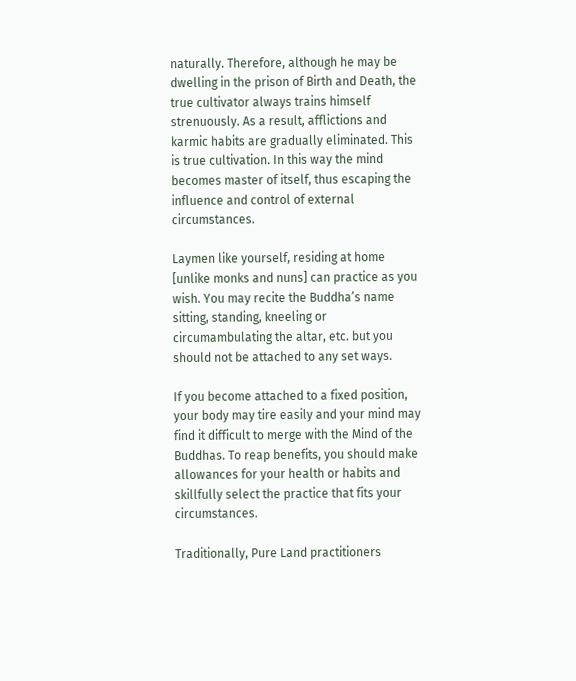naturally. Therefore, although he may be dwelling in the prison of Birth and Death, the true cultivator always trains himself strenuously. As a result, afflictions and karmic habits are gradually eliminated. This is true cultivation. In this way the mind becomes master of itself, thus escaping the influence and control of external circumstances.

Laymen like yourself, residing at home [unlike monks and nuns] can practice as you wish. You may recite the Buddha’s name sitting, standing, kneeling or circumambulating the altar, etc. but you should not be attached to any set ways.

If you become attached to a fixed position, your body may tire easily and your mind may find it difficult to merge with the Mind of the Buddhas. To reap benefits, you should make allowances for your health or habits and skillfully select the practice that fits your circumstances.

Traditionally, Pure Land practitioners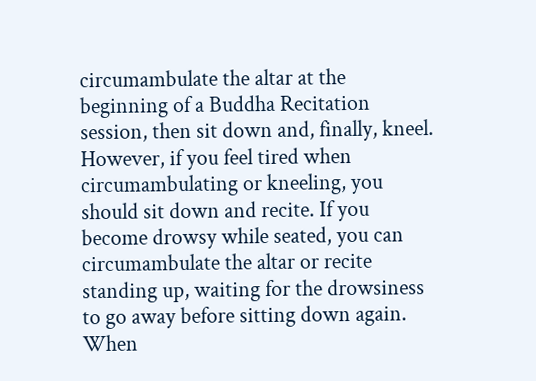circumambulate the altar at the beginning of a Buddha Recitation session, then sit down and, finally, kneel. However, if you feel tired when circumambulating or kneeling, you should sit down and recite. If you become drowsy while seated, you can circumambulate the altar or recite standing up, waiting for the drowsiness to go away before sitting down again. When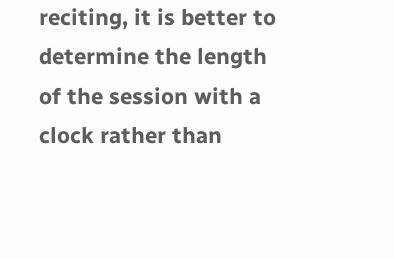reciting, it is better to determine the length of the session with a clock rather than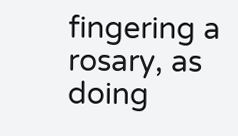fingering a rosary, as doing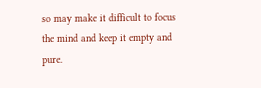so may make it difficult to focus the mind and keep it empty and pure.